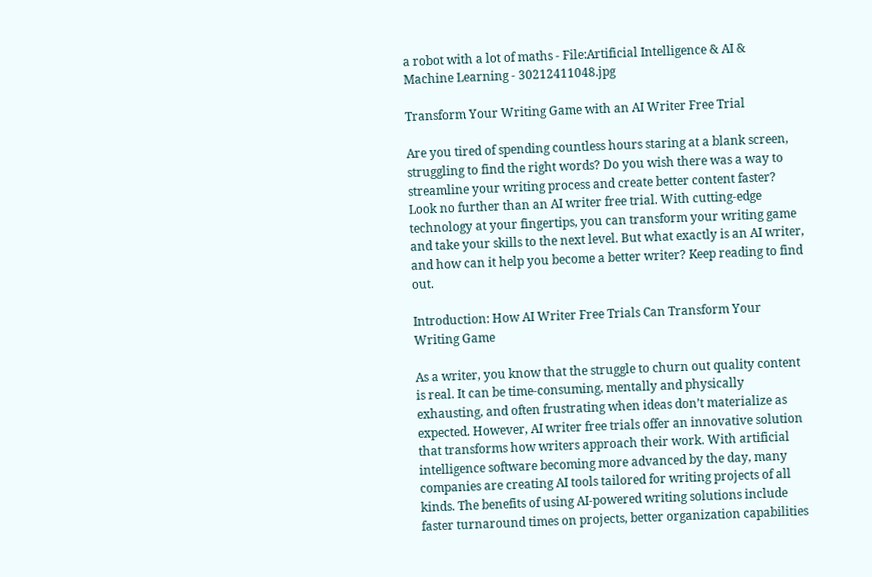a robot with a lot of maths - File:Artificial Intelligence & AI & Machine Learning - 30212411048.jpg

Transform Your Writing Game with an AI Writer Free Trial

Are you tired of spending countless hours staring at a blank screen, struggling to find the right words? Do you wish there was a way to streamline your writing process and create better content faster? Look no further than an AI writer free trial. With cutting-edge technology at your fingertips, you can transform your writing game and take your skills to the next level. But what exactly is an AI writer, and how can it help you become a better writer? Keep reading to find out.

Introduction: How AI Writer Free Trials Can Transform Your Writing Game

As a writer, you know that the struggle to churn out quality content is real. It can be time-consuming, mentally and physically exhausting, and often frustrating when ideas don’t materialize as expected. However, AI writer free trials offer an innovative solution that transforms how writers approach their work. With artificial intelligence software becoming more advanced by the day, many companies are creating AI tools tailored for writing projects of all kinds. The benefits of using AI-powered writing solutions include faster turnaround times on projects, better organization capabilities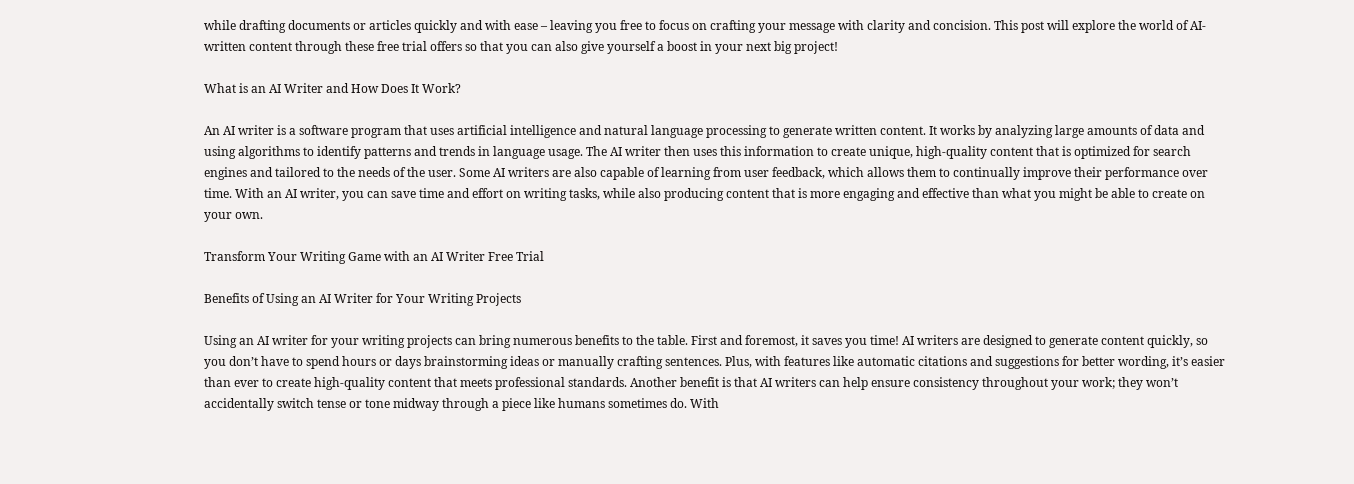while drafting documents or articles quickly and with ease – leaving you free to focus on crafting your message with clarity and concision. This post will explore the world of AI-written content through these free trial offers so that you can also give yourself a boost in your next big project!

What is an AI Writer and How Does It Work?

An AI writer is a software program that uses artificial intelligence and natural language processing to generate written content. It works by analyzing large amounts of data and using algorithms to identify patterns and trends in language usage. The AI writer then uses this information to create unique, high-quality content that is optimized for search engines and tailored to the needs of the user. Some AI writers are also capable of learning from user feedback, which allows them to continually improve their performance over time. With an AI writer, you can save time and effort on writing tasks, while also producing content that is more engaging and effective than what you might be able to create on your own.

Transform Your Writing Game with an AI Writer Free Trial

Benefits of Using an AI Writer for Your Writing Projects

Using an AI writer for your writing projects can bring numerous benefits to the table. First and foremost, it saves you time! AI writers are designed to generate content quickly, so you don’t have to spend hours or days brainstorming ideas or manually crafting sentences. Plus, with features like automatic citations and suggestions for better wording, it’s easier than ever to create high-quality content that meets professional standards. Another benefit is that AI writers can help ensure consistency throughout your work; they won’t accidentally switch tense or tone midway through a piece like humans sometimes do. With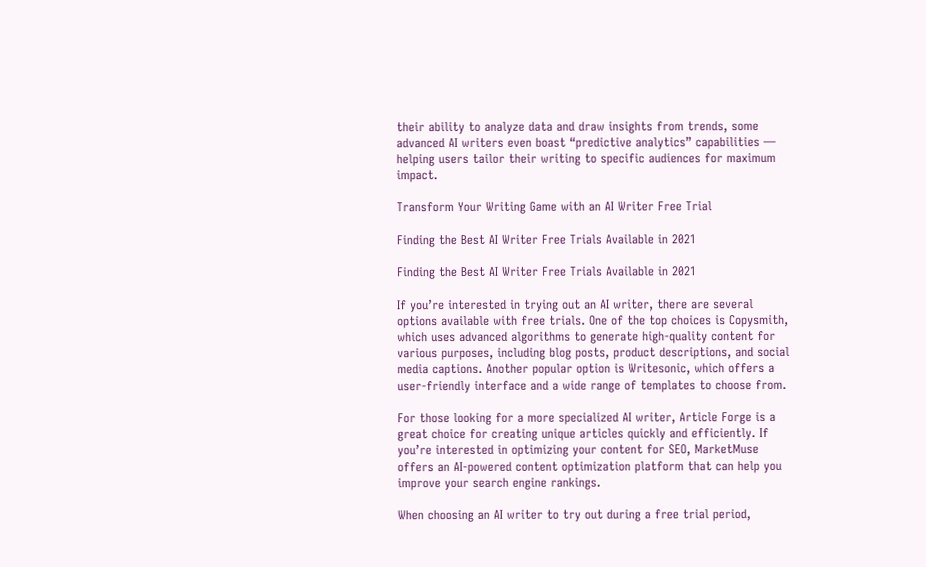their ability to analyze data and draw insights from trends, some advanced AI writers even boast “predictive analytics” capabilities — helping users tailor their writing to specific audiences for maximum impact.

Transform Your Writing Game with an AI Writer Free Trial

Finding the Best AI Writer Free Trials Available in 2021

Finding the Best AI Writer Free Trials Available in 2021

If you’re interested in trying out an AI writer, there are several options available with free trials. One of the top choices is Copysmith, which uses advanced algorithms to generate high-quality content for various purposes, including blog posts, product descriptions, and social media captions. Another popular option is Writesonic, which offers a user-friendly interface and a wide range of templates to choose from.

For those looking for a more specialized AI writer, Article Forge is a great choice for creating unique articles quickly and efficiently. If you’re interested in optimizing your content for SEO, MarketMuse offers an AI-powered content optimization platform that can help you improve your search engine rankings.

When choosing an AI writer to try out during a free trial period,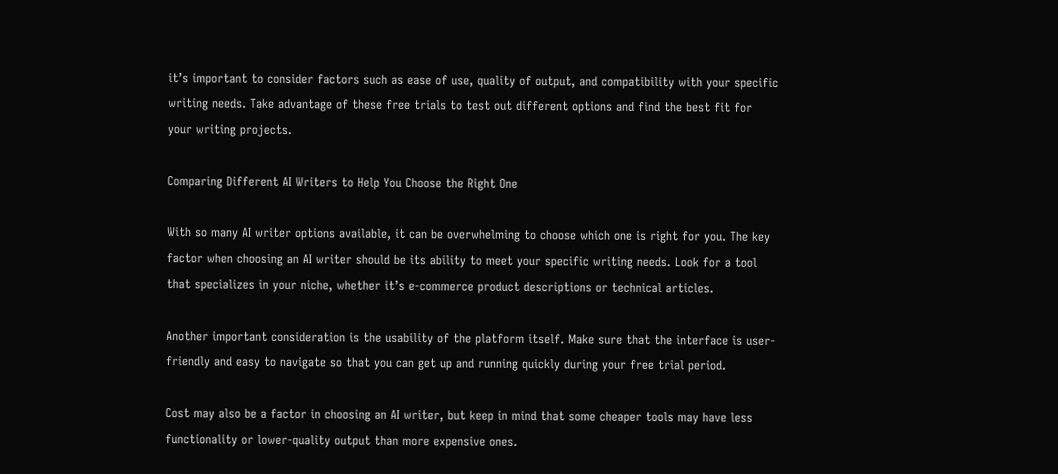it’s important to consider factors such as ease of use, quality of output, and compatibility with your specific writing needs. Take advantage of these free trials to test out different options and find the best fit for your writing projects.

Comparing Different AI Writers to Help You Choose the Right One

With so many AI writer options available, it can be overwhelming to choose which one is right for you. The key factor when choosing an AI writer should be its ability to meet your specific writing needs. Look for a tool that specializes in your niche, whether it’s e-commerce product descriptions or technical articles.

Another important consideration is the usability of the platform itself. Make sure that the interface is user-friendly and easy to navigate so that you can get up and running quickly during your free trial period.

Cost may also be a factor in choosing an AI writer, but keep in mind that some cheaper tools may have less functionality or lower-quality output than more expensive ones.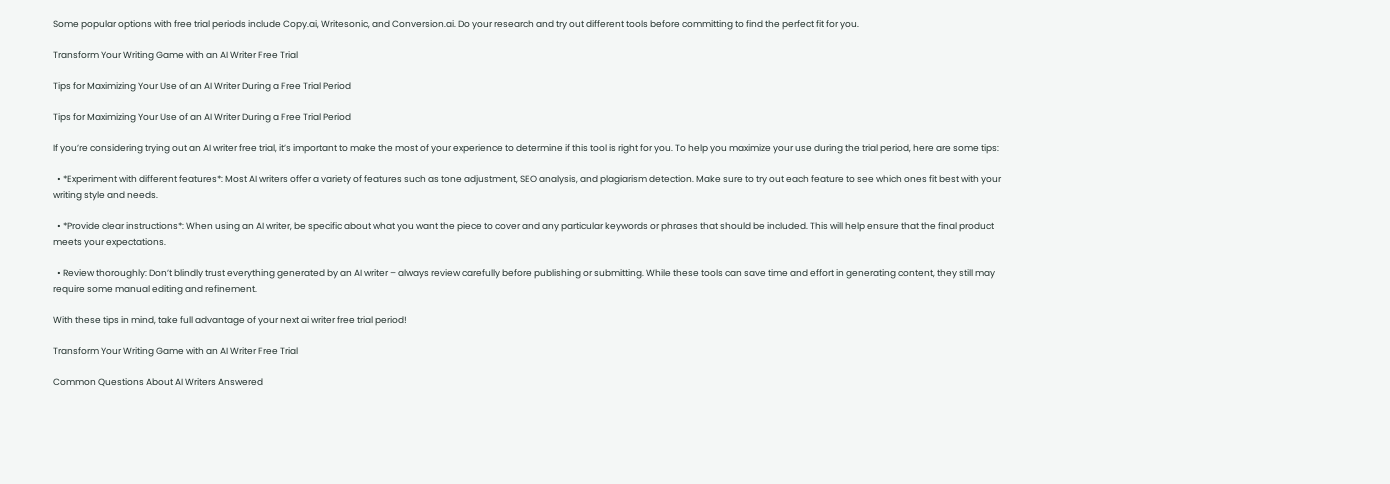Some popular options with free trial periods include Copy.ai, Writesonic, and Conversion.ai. Do your research and try out different tools before committing to find the perfect fit for you.

Transform Your Writing Game with an AI Writer Free Trial

Tips for Maximizing Your Use of an AI Writer During a Free Trial Period

Tips for Maximizing Your Use of an AI Writer During a Free Trial Period

If you’re considering trying out an AI writer free trial, it’s important to make the most of your experience to determine if this tool is right for you. To help you maximize your use during the trial period, here are some tips:

  • *Experiment with different features*: Most AI writers offer a variety of features such as tone adjustment, SEO analysis, and plagiarism detection. Make sure to try out each feature to see which ones fit best with your writing style and needs.

  • *Provide clear instructions*: When using an AI writer, be specific about what you want the piece to cover and any particular keywords or phrases that should be included. This will help ensure that the final product meets your expectations.

  • Review thoroughly: Don’t blindly trust everything generated by an AI writer – always review carefully before publishing or submitting. While these tools can save time and effort in generating content, they still may require some manual editing and refinement.

With these tips in mind, take full advantage of your next ai writer free trial period!

Transform Your Writing Game with an AI Writer Free Trial

Common Questions About AI Writers Answered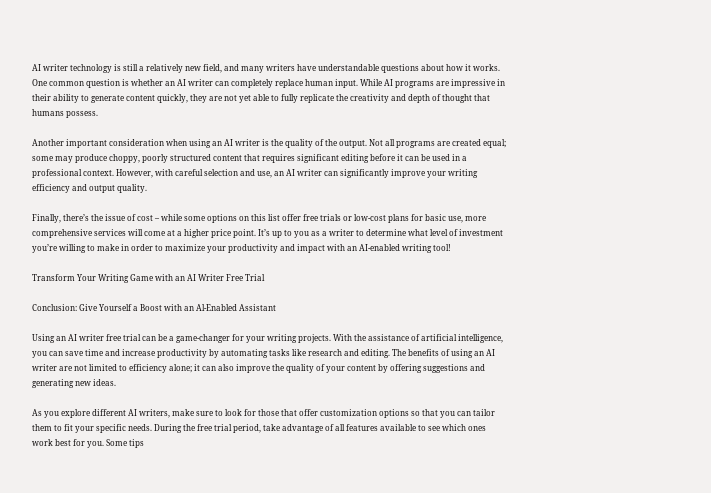AI writer technology is still a relatively new field, and many writers have understandable questions about how it works. One common question is whether an AI writer can completely replace human input. While AI programs are impressive in their ability to generate content quickly, they are not yet able to fully replicate the creativity and depth of thought that humans possess.

Another important consideration when using an AI writer is the quality of the output. Not all programs are created equal; some may produce choppy, poorly structured content that requires significant editing before it can be used in a professional context. However, with careful selection and use, an AI writer can significantly improve your writing efficiency and output quality.

Finally, there’s the issue of cost – while some options on this list offer free trials or low-cost plans for basic use, more comprehensive services will come at a higher price point. It’s up to you as a writer to determine what level of investment you’re willing to make in order to maximize your productivity and impact with an AI-enabled writing tool!

Transform Your Writing Game with an AI Writer Free Trial

Conclusion: Give Yourself a Boost with an Al-Enabled Assistant

Using an AI writer free trial can be a game-changer for your writing projects. With the assistance of artificial intelligence, you can save time and increase productivity by automating tasks like research and editing. The benefits of using an AI writer are not limited to efficiency alone; it can also improve the quality of your content by offering suggestions and generating new ideas.

As you explore different AI writers, make sure to look for those that offer customization options so that you can tailor them to fit your specific needs. During the free trial period, take advantage of all features available to see which ones work best for you. Some tips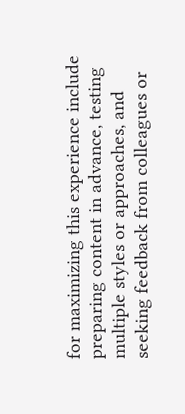for maximizing this experience include preparing content in advance, testing multiple styles or approaches, and seeking feedback from colleagues or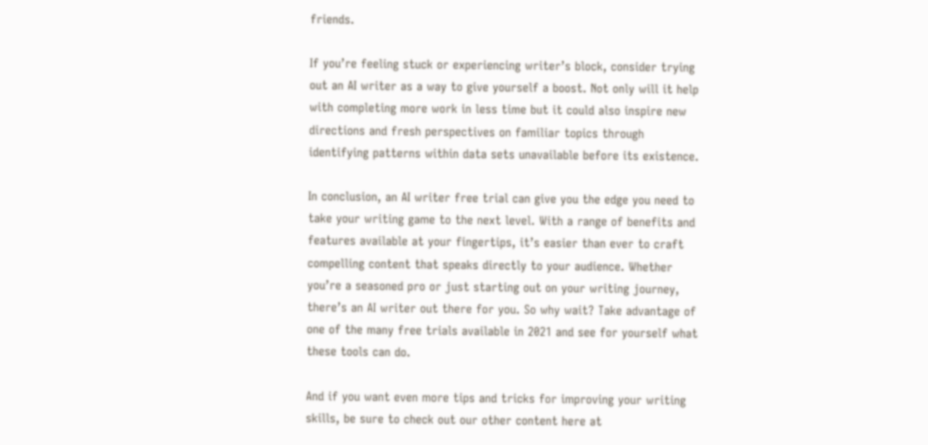friends.

If you’re feeling stuck or experiencing writer’s block, consider trying out an AI writer as a way to give yourself a boost. Not only will it help with completing more work in less time but it could also inspire new directions and fresh perspectives on familiar topics through identifying patterns within data sets unavailable before its existence.

In conclusion, an AI writer free trial can give you the edge you need to take your writing game to the next level. With a range of benefits and features available at your fingertips, it’s easier than ever to craft compelling content that speaks directly to your audience. Whether you’re a seasoned pro or just starting out on your writing journey, there’s an AI writer out there for you. So why wait? Take advantage of one of the many free trials available in 2021 and see for yourself what these tools can do.

And if you want even more tips and tricks for improving your writing skills, be sure to check out our other content here at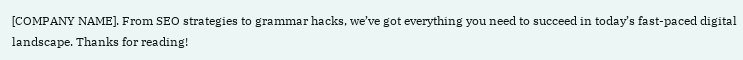[COMPANY NAME]. From SEO strategies to grammar hacks, we’ve got everything you need to succeed in today’s fast-paced digital landscape. Thanks for reading!